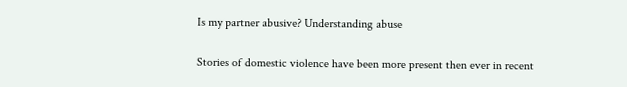Is my partner abusive? Understanding abuse

Stories of domestic violence have been more present then ever in recent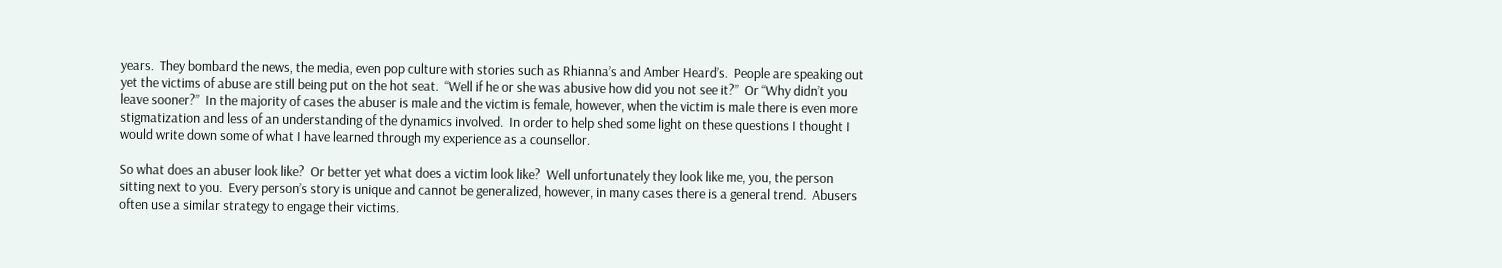years.  They bombard the news, the media, even pop culture with stories such as Rhianna’s and Amber Heard’s.  People are speaking out yet the victims of abuse are still being put on the hot seat.  “Well if he or she was abusive how did you not see it?”  Or “Why didn’t you leave sooner?”  In the majority of cases the abuser is male and the victim is female, however, when the victim is male there is even more stigmatization and less of an understanding of the dynamics involved.  In order to help shed some light on these questions I thought I would write down some of what I have learned through my experience as a counsellor.

So what does an abuser look like?  Or better yet what does a victim look like?  Well unfortunately they look like me, you, the person sitting next to you.  Every person’s story is unique and cannot be generalized, however, in many cases there is a general trend.  Abusers often use a similar strategy to engage their victims.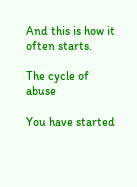And this is how it often starts.

The cycle of abuse

You have started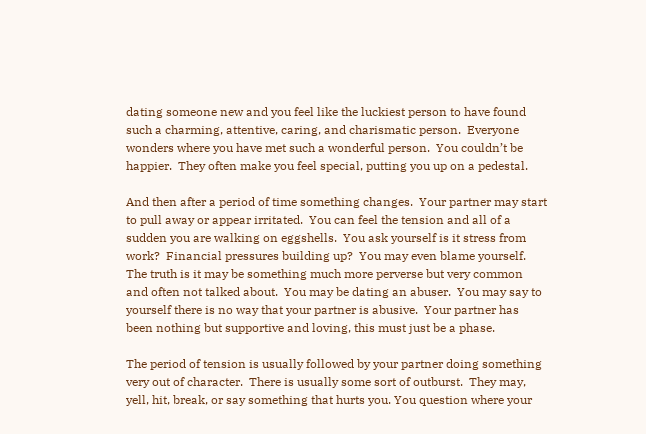dating someone new and you feel like the luckiest person to have found such a charming, attentive, caring, and charismatic person.  Everyone wonders where you have met such a wonderful person.  You couldn’t be happier.  They often make you feel special, putting you up on a pedestal.

And then after a period of time something changes.  Your partner may start to pull away or appear irritated.  You can feel the tension and all of a sudden you are walking on eggshells.  You ask yourself is it stress from work?  Financial pressures building up?  You may even blame yourself.  The truth is it may be something much more perverse but very common and often not talked about.  You may be dating an abuser.  You may say to yourself there is no way that your partner is abusive.  Your partner has been nothing but supportive and loving, this must just be a phase.

The period of tension is usually followed by your partner doing something very out of character.  There is usually some sort of outburst.  They may, yell, hit, break, or say something that hurts you. You question where your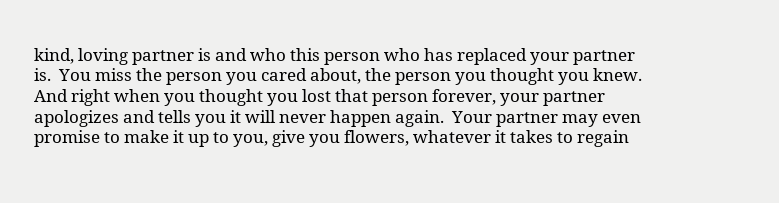kind, loving partner is and who this person who has replaced your partner is.  You miss the person you cared about, the person you thought you knew.  And right when you thought you lost that person forever, your partner apologizes and tells you it will never happen again.  Your partner may even promise to make it up to you, give you flowers, whatever it takes to regain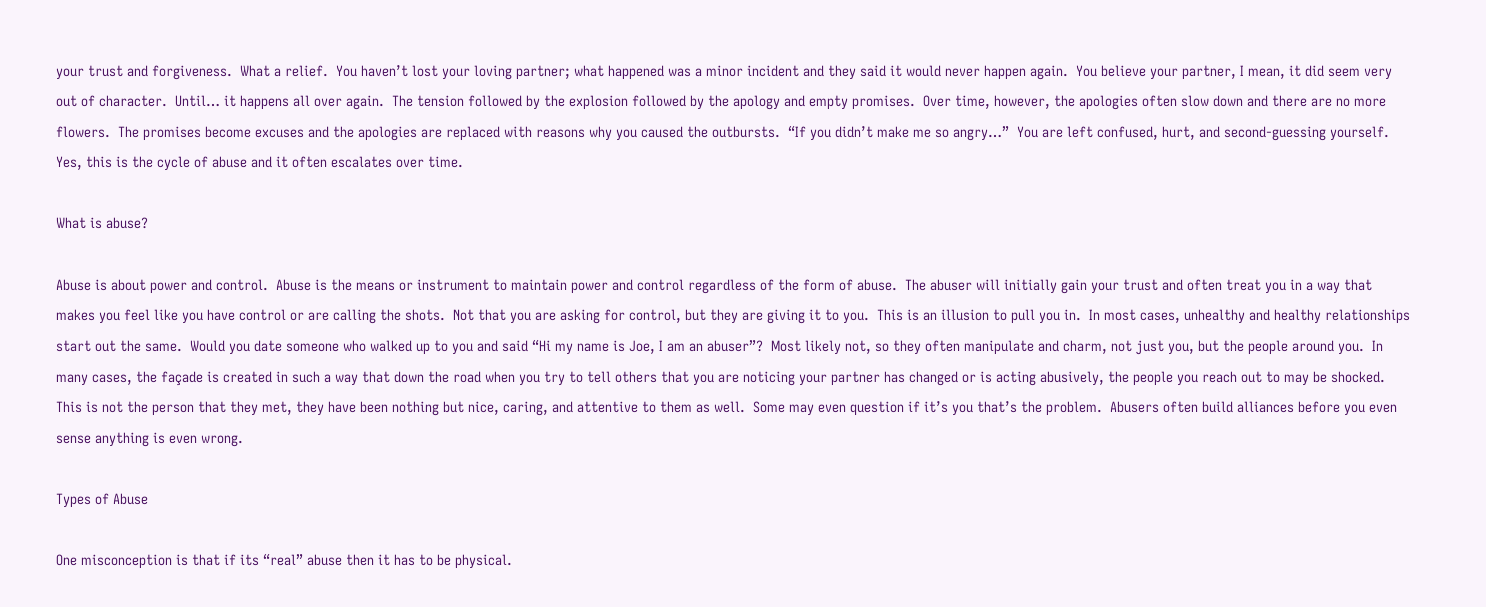your trust and forgiveness.  What a relief.  You haven’t lost your loving partner; what happened was a minor incident and they said it would never happen again.  You believe your partner, I mean, it did seem very out of character.  Until… it happens all over again.  The tension followed by the explosion followed by the apology and empty promises.  Over time, however, the apologies often slow down and there are no more flowers.  The promises become excuses and the apologies are replaced with reasons why you caused the outbursts.  “If you didn’t make me so angry…”  You are left confused, hurt, and second-guessing yourself. Yes, this is the cycle of abuse and it often escalates over time.

What is abuse?

Abuse is about power and control.  Abuse is the means or instrument to maintain power and control regardless of the form of abuse.  The abuser will initially gain your trust and often treat you in a way that makes you feel like you have control or are calling the shots.  Not that you are asking for control, but they are giving it to you.  This is an illusion to pull you in.  In most cases, unhealthy and healthy relationships start out the same.  Would you date someone who walked up to you and said “Hi my name is Joe, I am an abuser”?  Most likely not, so they often manipulate and charm, not just you, but the people around you.  In many cases, the façade is created in such a way that down the road when you try to tell others that you are noticing your partner has changed or is acting abusively, the people you reach out to may be shocked.  This is not the person that they met, they have been nothing but nice, caring, and attentive to them as well.  Some may even question if it’s you that’s the problem.  Abusers often build alliances before you even sense anything is even wrong.

Types of Abuse

One misconception is that if its “real” abuse then it has to be physical.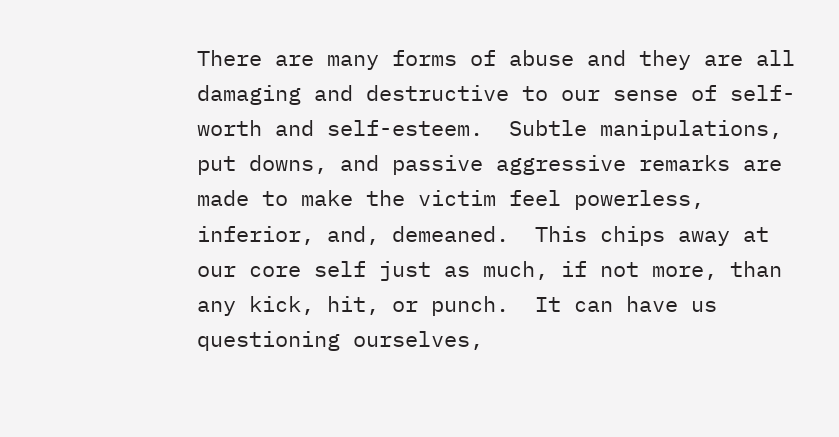There are many forms of abuse and they are all damaging and destructive to our sense of self-worth and self-esteem.  Subtle manipulations, put downs, and passive aggressive remarks are made to make the victim feel powerless, inferior, and, demeaned.  This chips away at our core self just as much, if not more, than any kick, hit, or punch.  It can have us questioning ourselves,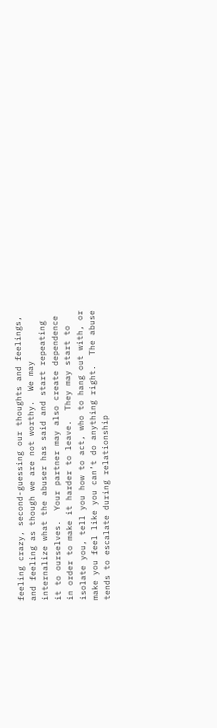feeling crazy, second-guessing our thoughts and feelings, and feeling as though we are not worthy.  We may internalize what the abuser has said and start repeating it to ourselves.  Your partner may also create dependence in order to make it harder to leave.  They may start to isolate you, tell you how to act, who to hang out with, or make you feel like you can’t do anything right.  The abuse tends to escalate during relationship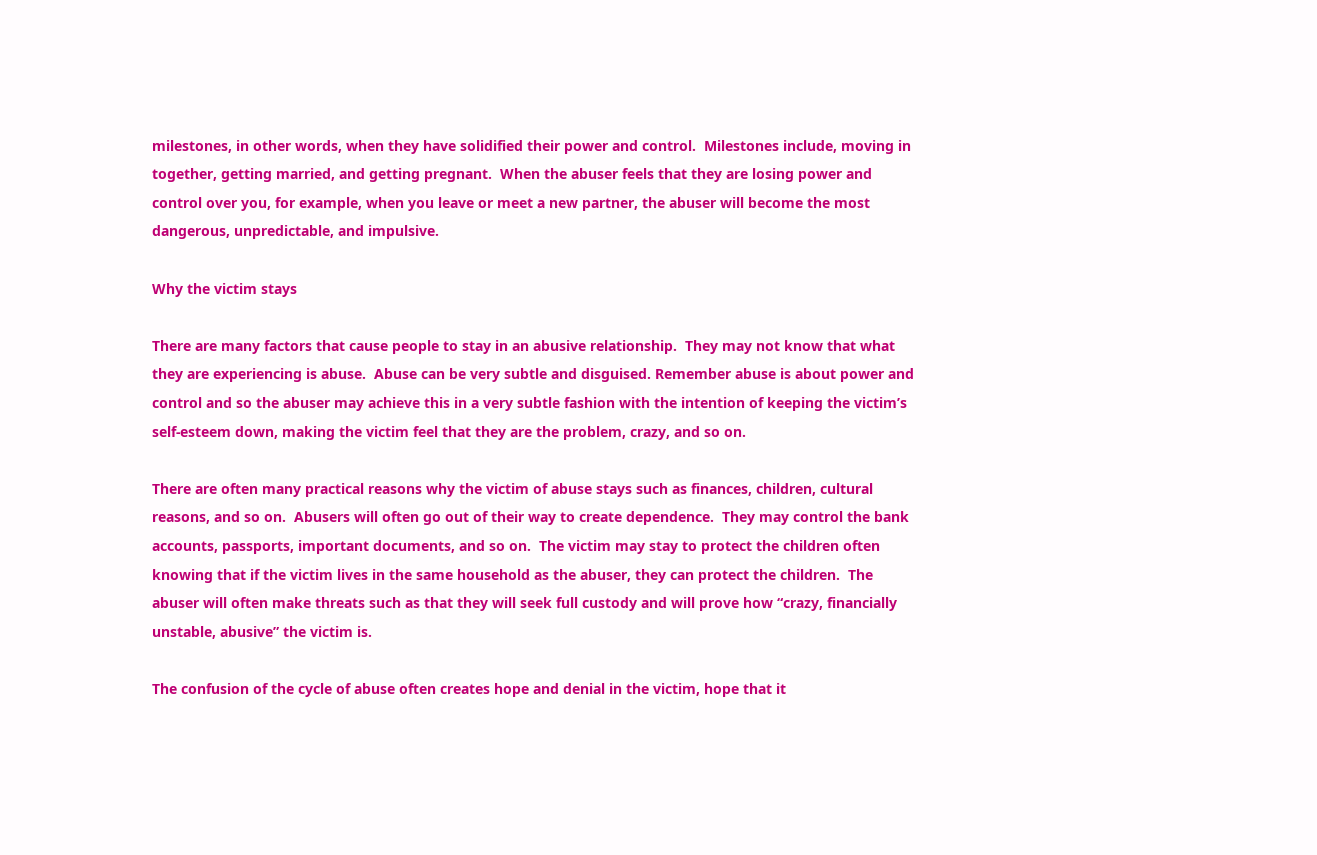milestones, in other words, when they have solidified their power and control.  Milestones include, moving in together, getting married, and getting pregnant.  When the abuser feels that they are losing power and control over you, for example, when you leave or meet a new partner, the abuser will become the most dangerous, unpredictable, and impulsive.

Why the victim stays

There are many factors that cause people to stay in an abusive relationship.  They may not know that what they are experiencing is abuse.  Abuse can be very subtle and disguised. Remember abuse is about power and control and so the abuser may achieve this in a very subtle fashion with the intention of keeping the victim’s self-esteem down, making the victim feel that they are the problem, crazy, and so on.

There are often many practical reasons why the victim of abuse stays such as finances, children, cultural reasons, and so on.  Abusers will often go out of their way to create dependence.  They may control the bank accounts, passports, important documents, and so on.  The victim may stay to protect the children often knowing that if the victim lives in the same household as the abuser, they can protect the children.  The abuser will often make threats such as that they will seek full custody and will prove how “crazy, financially unstable, abusive” the victim is.

The confusion of the cycle of abuse often creates hope and denial in the victim, hope that it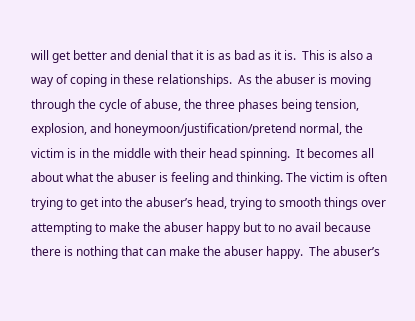will get better and denial that it is as bad as it is.  This is also a way of coping in these relationships.  As the abuser is moving through the cycle of abuse, the three phases being tension, explosion, and honeymoon/justification/pretend normal, the victim is in the middle with their head spinning.  It becomes all about what the abuser is feeling and thinking. The victim is often trying to get into the abuser’s head, trying to smooth things over attempting to make the abuser happy but to no avail because there is nothing that can make the abuser happy.  The abuser’s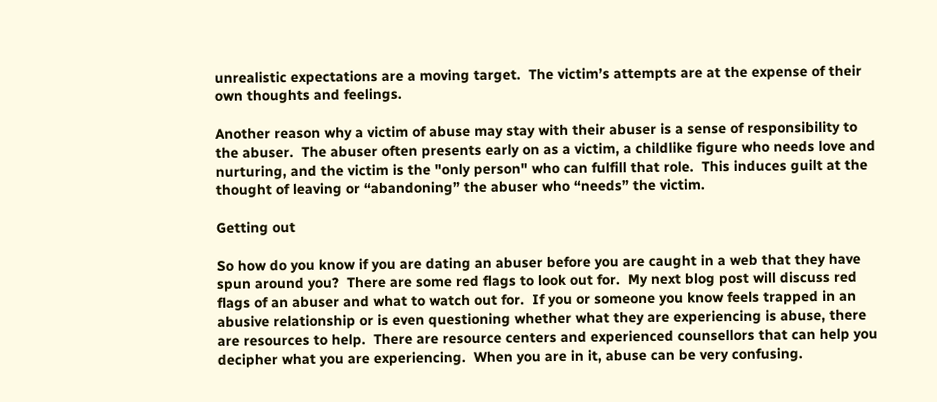unrealistic expectations are a moving target.  The victim’s attempts are at the expense of their own thoughts and feelings.

Another reason why a victim of abuse may stay with their abuser is a sense of responsibility to the abuser.  The abuser often presents early on as a victim, a childlike figure who needs love and nurturing, and the victim is the "only person" who can fulfill that role.  This induces guilt at the thought of leaving or “abandoning” the abuser who “needs” the victim.

Getting out

So how do you know if you are dating an abuser before you are caught in a web that they have spun around you?  There are some red flags to look out for.  My next blog post will discuss red flags of an abuser and what to watch out for.  If you or someone you know feels trapped in an abusive relationship or is even questioning whether what they are experiencing is abuse, there are resources to help.  There are resource centers and experienced counsellors that can help you decipher what you are experiencing.  When you are in it, abuse can be very confusing.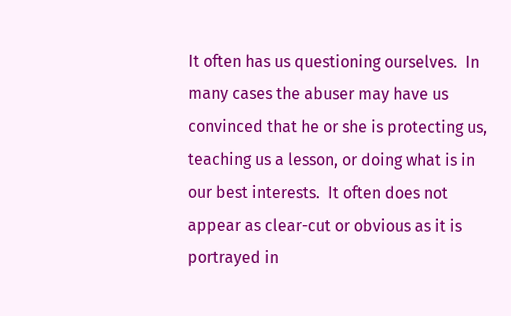It often has us questioning ourselves.  In many cases the abuser may have us convinced that he or she is protecting us, teaching us a lesson, or doing what is in our best interests.  It often does not appear as clear-cut or obvious as it is portrayed in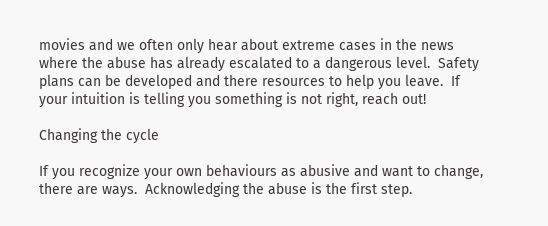movies and we often only hear about extreme cases in the news where the abuse has already escalated to a dangerous level.  Safety plans can be developed and there resources to help you leave.  If your intuition is telling you something is not right, reach out!

Changing the cycle

If you recognize your own behaviours as abusive and want to change, there are ways.  Acknowledging the abuse is the first step.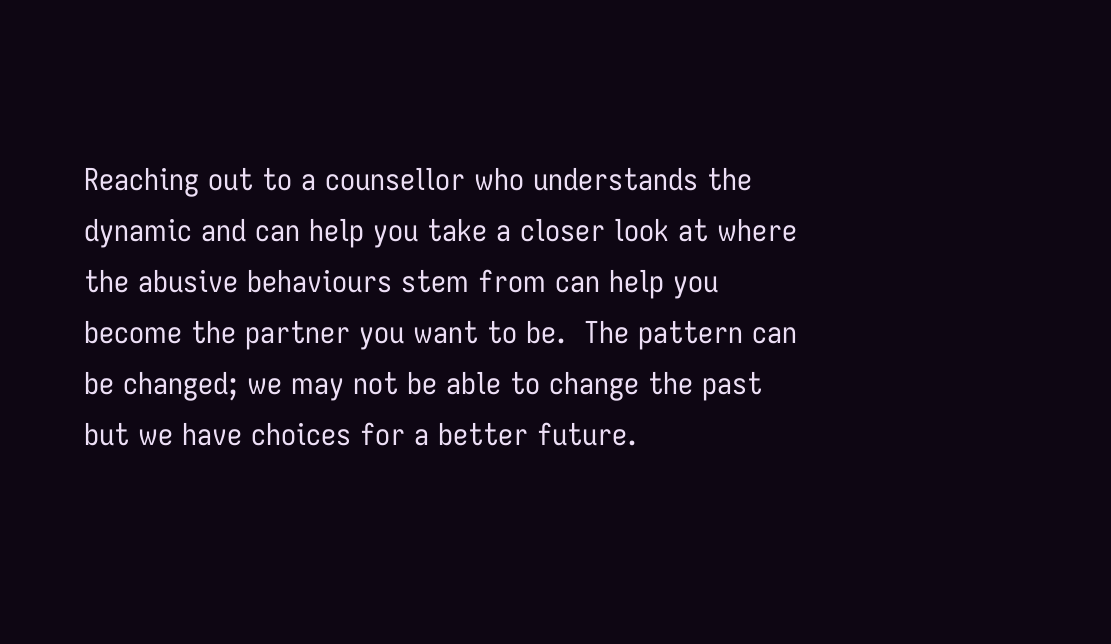Reaching out to a counsellor who understands the dynamic and can help you take a closer look at where the abusive behaviours stem from can help you become the partner you want to be.  The pattern can be changed; we may not be able to change the past but we have choices for a better future.